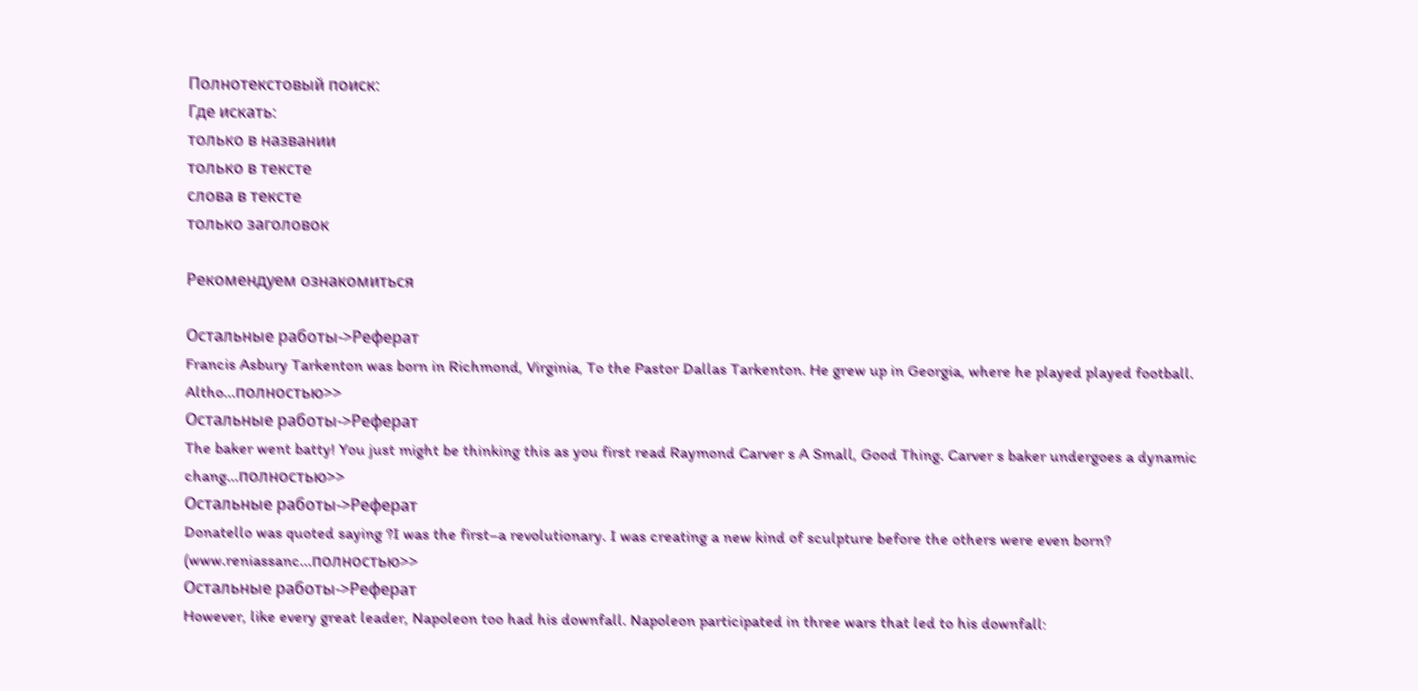Полнотекстовый поиск:
Где искать:
только в названии
только в тексте
слова в тексте
только заголовок

Рекомендуем ознакомиться

Остальные работы->Реферат
Francis Asbury Tarkenton was born in Richmond, Virginia, To the Pastor Dallas Tarkenton. He grew up in Georgia, where he played played football. Altho...полностью>>
Остальные работы->Реферат
The baker went batty! You just might be thinking this as you first read Raymond Carver s A Small, Good Thing. Carver s baker undergoes a dynamic chang...полностью>>
Остальные работы->Реферат
Donatello was quoted saying ?I was the first–a revolutionary. I was creating a new kind of sculpture before the others were even born? (www.reniassanc...полностью>>
Остальные работы->Реферат
However, like every great leader, Napoleon too had his downfall. Napoleon participated in three wars that led to his downfall: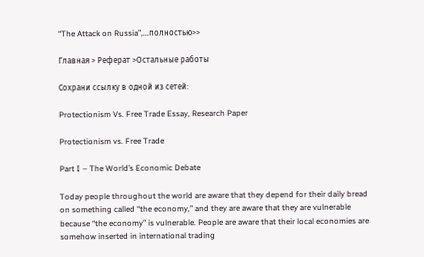“The Attack on Russia”,...полностью>>

Главная > Реферат >Остальные работы

Сохрани ссылку в одной из сетей:

Protectionism Vs. Free Trade Essay, Research Paper

Protectionism vs. Free Trade

Part I – The World’s Economic Debate

Today people throughout the world are aware that they depend for their daily bread on something called “the economy,” and they are aware that they are vulnerable because “the economy” is vulnerable. People are aware that their local economies are somehow inserted in international trading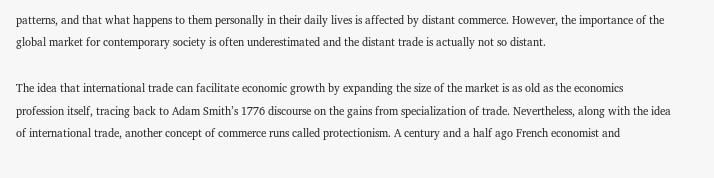patterns, and that what happens to them personally in their daily lives is affected by distant commerce. However, the importance of the global market for contemporary society is often underestimated and the distant trade is actually not so distant.

The idea that international trade can facilitate economic growth by expanding the size of the market is as old as the economics profession itself, tracing back to Adam Smith’s 1776 discourse on the gains from specialization of trade. Nevertheless, along with the idea of international trade, another concept of commerce runs called protectionism. A century and a half ago French economist and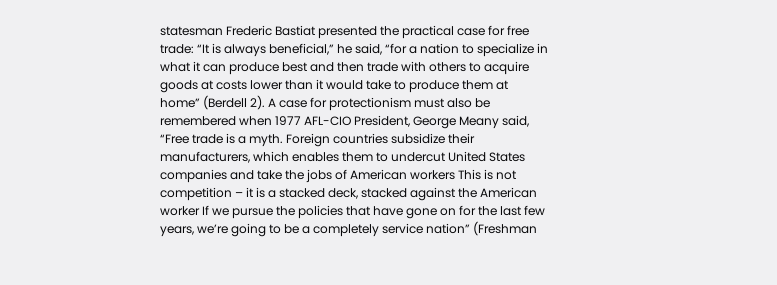statesman Frederic Bastiat presented the practical case for free trade: “It is always beneficial,” he said, “for a nation to specialize in what it can produce best and then trade with others to acquire goods at costs lower than it would take to produce them at home” (Berdell 2). A case for protectionism must also be remembered when 1977 AFL-CIO President, George Meany said, “Free trade is a myth. Foreign countries subsidize their manufacturers, which enables them to undercut United States companies and take the jobs of American workers This is not competition – it is a stacked deck, stacked against the American worker If we pursue the policies that have gone on for the last few years, we’re going to be a completely service nation” (Freshman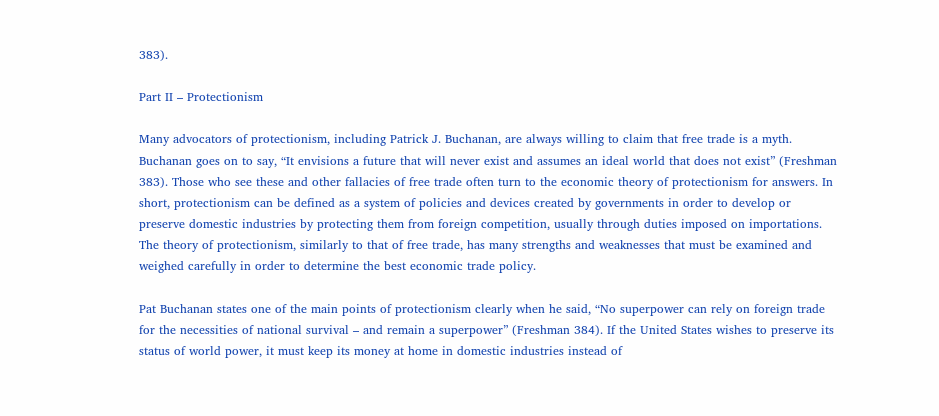383).

Part II – Protectionism

Many advocators of protectionism, including Patrick J. Buchanan, are always willing to claim that free trade is a myth. Buchanan goes on to say, “It envisions a future that will never exist and assumes an ideal world that does not exist” (Freshman 383). Those who see these and other fallacies of free trade often turn to the economic theory of protectionism for answers. In short, protectionism can be defined as a system of policies and devices created by governments in order to develop or preserve domestic industries by protecting them from foreign competition, usually through duties imposed on importations. The theory of protectionism, similarly to that of free trade, has many strengths and weaknesses that must be examined and weighed carefully in order to determine the best economic trade policy.

Pat Buchanan states one of the main points of protectionism clearly when he said, “No superpower can rely on foreign trade for the necessities of national survival – and remain a superpower” (Freshman 384). If the United States wishes to preserve its status of world power, it must keep its money at home in domestic industries instead of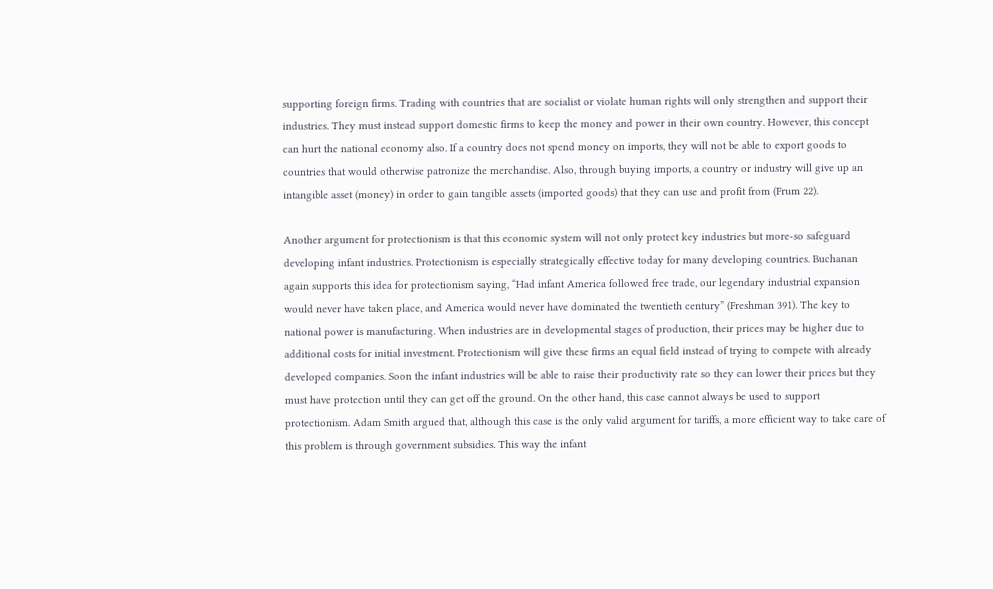supporting foreign firms. Trading with countries that are socialist or violate human rights will only strengthen and support their industries. They must instead support domestic firms to keep the money and power in their own country. However, this concept can hurt the national economy also. If a country does not spend money on imports, they will not be able to export goods to countries that would otherwise patronize the merchandise. Also, through buying imports, a country or industry will give up an intangible asset (money) in order to gain tangible assets (imported goods) that they can use and profit from (Frum 22).

Another argument for protectionism is that this economic system will not only protect key industries but more-so safeguard developing infant industries. Protectionism is especially strategically effective today for many developing countries. Buchanan again supports this idea for protectionism saying, “Had infant America followed free trade, our legendary industrial expansion would never have taken place, and America would never have dominated the twentieth century” (Freshman 391). The key to national power is manufacturing. When industries are in developmental stages of production, their prices may be higher due to additional costs for initial investment. Protectionism will give these firms an equal field instead of trying to compete with already developed companies. Soon the infant industries will be able to raise their productivity rate so they can lower their prices but they must have protection until they can get off the ground. On the other hand, this case cannot always be used to support protectionism. Adam Smith argued that, although this case is the only valid argument for tariffs, a more efficient way to take care of this problem is through government subsidies. This way the infant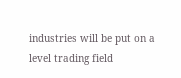industries will be put on a level trading field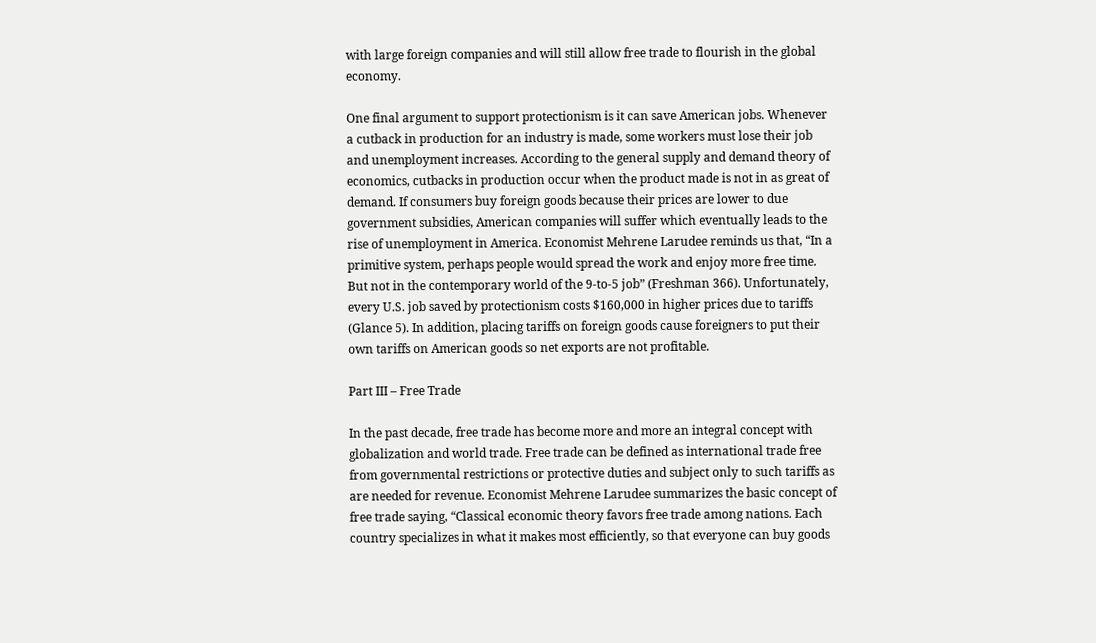with large foreign companies and will still allow free trade to flourish in the global economy.

One final argument to support protectionism is it can save American jobs. Whenever a cutback in production for an industry is made, some workers must lose their job and unemployment increases. According to the general supply and demand theory of economics, cutbacks in production occur when the product made is not in as great of demand. If consumers buy foreign goods because their prices are lower to due government subsidies, American companies will suffer which eventually leads to the rise of unemployment in America. Economist Mehrene Larudee reminds us that, “In a primitive system, perhaps people would spread the work and enjoy more free time. But not in the contemporary world of the 9-to-5 job” (Freshman 366). Unfortunately, every U.S. job saved by protectionism costs $160,000 in higher prices due to tariffs (Glance 5). In addition, placing tariffs on foreign goods cause foreigners to put their own tariffs on American goods so net exports are not profitable.

Part III – Free Trade

In the past decade, free trade has become more and more an integral concept with globalization and world trade. Free trade can be defined as international trade free from governmental restrictions or protective duties and subject only to such tariffs as are needed for revenue. Economist Mehrene Larudee summarizes the basic concept of free trade saying, “Classical economic theory favors free trade among nations. Each country specializes in what it makes most efficiently, so that everyone can buy goods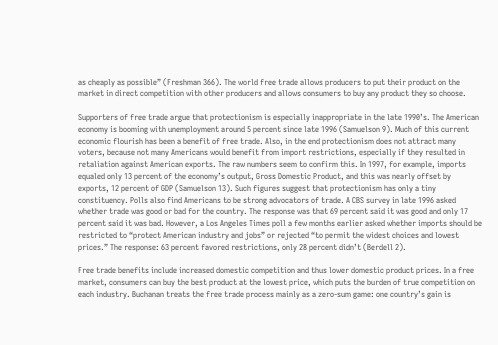as cheaply as possible” (Freshman 366). The world free trade allows producers to put their product on the market in direct competition with other producers and allows consumers to buy any product they so choose.

Supporters of free trade argue that protectionism is especially inappropriate in the late 1990’s. The American economy is booming with unemployment around 5 percent since late 1996 (Samuelson 9). Much of this current economic flourish has been a benefit of free trade. Also, in the end protectionism does not attract many voters, because not many Americans would benefit from import restrictions, especially if they resulted in retaliation against American exports. The raw numbers seem to confirm this. In 1997, for example, imports equaled only 13 percent of the economy’s output, Gross Domestic Product, and this was nearly offset by exports, 12 percent of GDP (Samuelson 13). Such figures suggest that protectionism has only a tiny constituency. Polls also find Americans to be strong advocators of trade. A CBS survey in late 1996 asked whether trade was good or bad for the country. The response was that 69 percent said it was good and only 17 percent said it was bad. However, a Los Angeles Times poll a few months earlier asked whether imports should be restricted to “protect American industry and jobs” or rejected “to permit the widest choices and lowest prices.” The response: 63 percent favored restrictions, only 28 percent didn’t (Berdell 2).

Free trade benefits include increased domestic competition and thus lower domestic product prices. In a free market, consumers can buy the best product at the lowest price, which puts the burden of true competition on each industry. Buchanan treats the free trade process mainly as a zero-sum game: one country’s gain is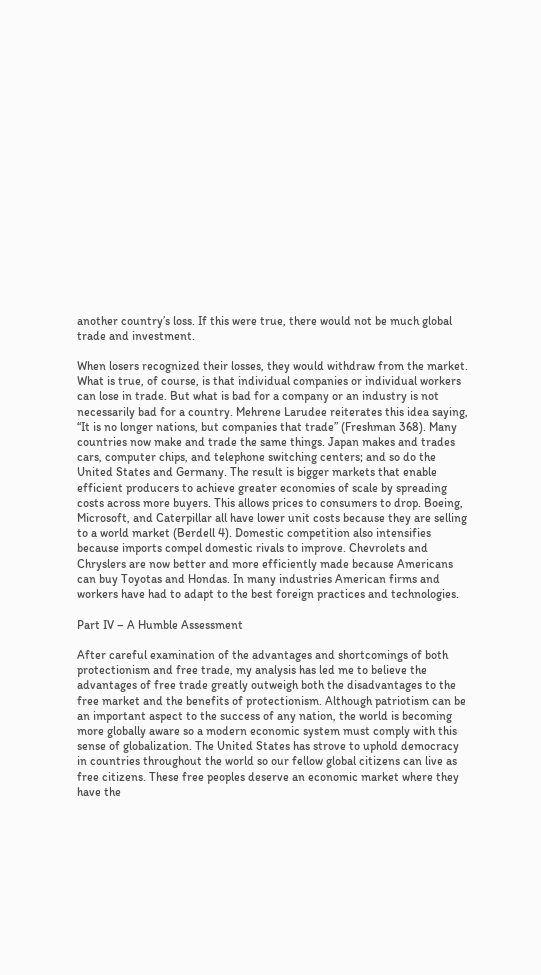another country’s loss. If this were true, there would not be much global trade and investment.

When losers recognized their losses, they would withdraw from the market. What is true, of course, is that individual companies or individual workers can lose in trade. But what is bad for a company or an industry is not necessarily bad for a country. Mehrene Larudee reiterates this idea saying, “It is no longer nations, but companies that trade” (Freshman 368). Many countries now make and trade the same things. Japan makes and trades cars, computer chips, and telephone switching centers; and so do the United States and Germany. The result is bigger markets that enable efficient producers to achieve greater economies of scale by spreading costs across more buyers. This allows prices to consumers to drop. Boeing, Microsoft, and Caterpillar all have lower unit costs because they are selling to a world market (Berdell 4). Domestic competition also intensifies because imports compel domestic rivals to improve. Chevrolets and Chryslers are now better and more efficiently made because Americans can buy Toyotas and Hondas. In many industries American firms and workers have had to adapt to the best foreign practices and technologies.

Part IV – A Humble Assessment

After careful examination of the advantages and shortcomings of both protectionism and free trade, my analysis has led me to believe the advantages of free trade greatly outweigh both the disadvantages to the free market and the benefits of protectionism. Although patriotism can be an important aspect to the success of any nation, the world is becoming more globally aware so a modern economic system must comply with this sense of globalization. The United States has strove to uphold democracy in countries throughout the world so our fellow global citizens can live as free citizens. These free peoples deserve an economic market where they have the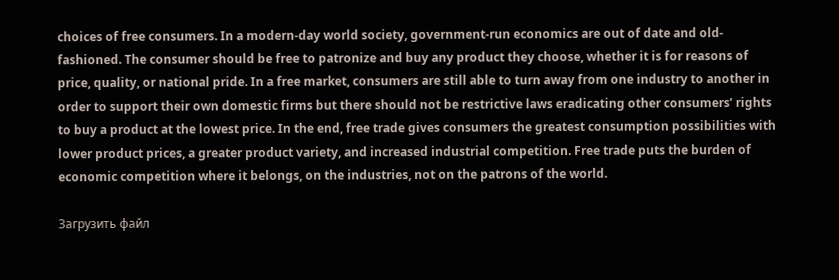choices of free consumers. In a modern-day world society, government-run economics are out of date and old-fashioned. The consumer should be free to patronize and buy any product they choose, whether it is for reasons of price, quality, or national pride. In a free market, consumers are still able to turn away from one industry to another in order to support their own domestic firms but there should not be restrictive laws eradicating other consumers’ rights to buy a product at the lowest price. In the end, free trade gives consumers the greatest consumption possibilities with lower product prices, a greater product variety, and increased industrial competition. Free trade puts the burden of economic competition where it belongs, on the industries, not on the patrons of the world.

Загрузить файл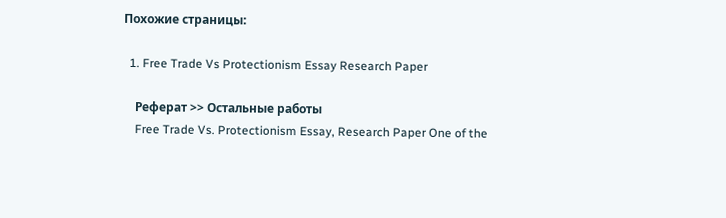Похожие страницы:

  1. Free Trade Vs Protectionism Essay Research Paper

    Реферат >> Остальные работы
    Free Trade Vs. Protectionism Essay, Research Paper One of the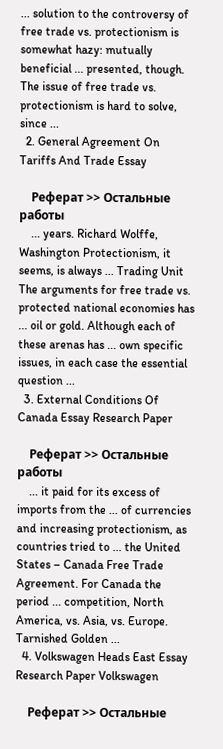... solution to the controversy of free trade vs. protectionism is somewhat hazy: mutually beneficial ... presented, though. The issue of free trade vs. protectionism is hard to solve, since ...
  2. General Agreement On Tariffs And Trade Essay

    Реферат >> Остальные работы
    ... years. Richard Wolffe, Washington Protectionism, it seems, is always ... Trading Unit The arguments for free trade vs. protected national economies has ... oil or gold. Although each of these arenas has ... own specific issues, in each case the essential question ...
  3. External Conditions Of Canada Essay Research Paper

    Реферат >> Остальные работы
    ... it paid for its excess of imports from the ... of currencies and increasing protectionism, as countries tried to ... the United States – Canada Free Trade Agreement. For Canada the period ... competition, North America, vs. Asia, vs. Europe. Tarnished Golden ...
  4. Volkswagen Heads East Essay Research Paper Volkswagen

    Реферат >> Остальные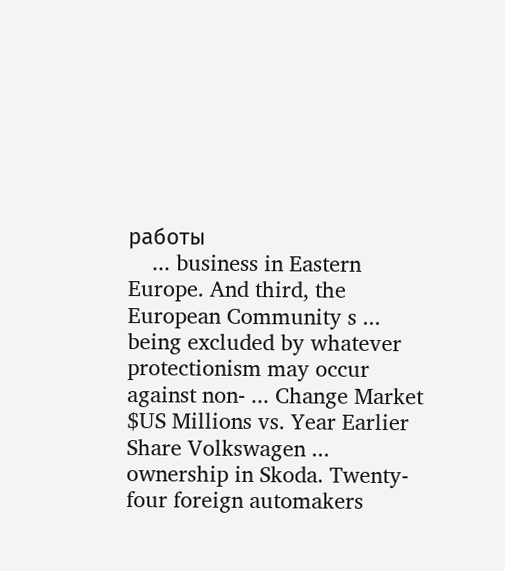работы
    ... business in Eastern Europe. And third, the European Community s ... being excluded by whatever protectionism may occur against non- ... Change Market $US Millions vs. Year Earlier Share Volkswagen ... ownership in Skoda. Twenty-four foreign automakers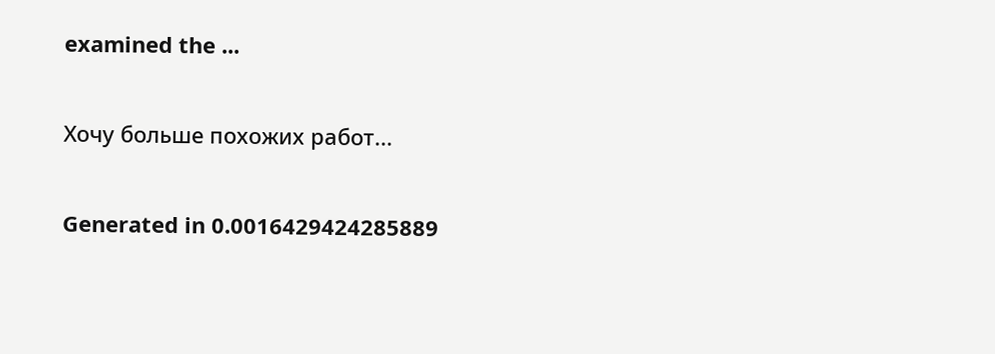examined the ...

Хочу больше похожих работ...

Generated in 0.0016429424285889